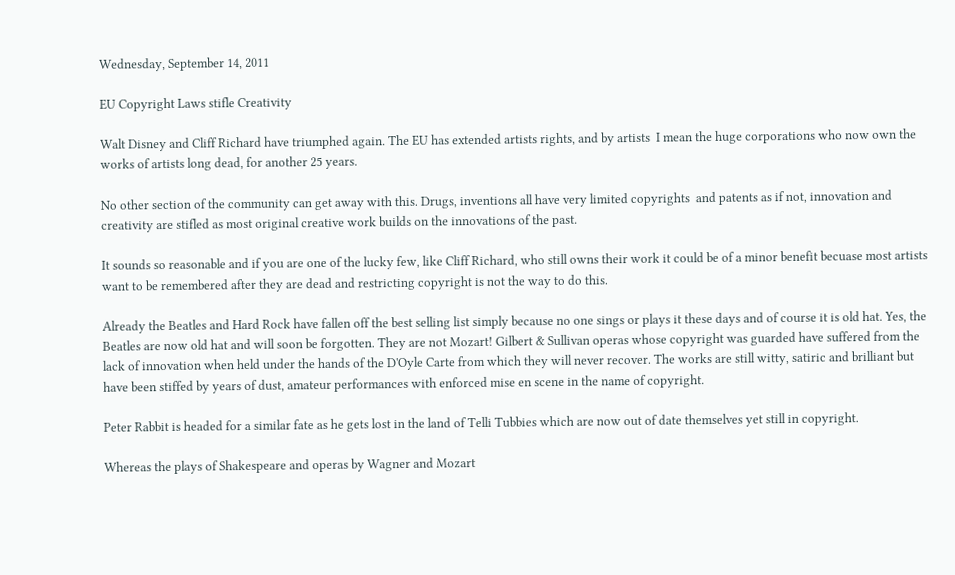Wednesday, September 14, 2011

EU Copyright Laws stifle Creativity

Walt Disney and Cliff Richard have triumphed again. The EU has extended artists rights, and by artists  I mean the huge corporations who now own the works of artists long dead, for another 25 years.

No other section of the community can get away with this. Drugs, inventions all have very limited copyrights  and patents as if not, innovation and creativity are stifled as most original creative work builds on the innovations of the past.

It sounds so reasonable and if you are one of the lucky few, like Cliff Richard, who still owns their work it could be of a minor benefit becuase most artists want to be remembered after they are dead and restricting copyright is not the way to do this.

Already the Beatles and Hard Rock have fallen off the best selling list simply because no one sings or plays it these days and of course it is old hat. Yes, the Beatles are now old hat and will soon be forgotten. They are not Mozart! Gilbert & Sullivan operas whose copyright was guarded have suffered from the lack of innovation when held under the hands of the D'Oyle Carte from which they will never recover. The works are still witty, satiric and brilliant but have been stiffed by years of dust, amateur performances with enforced mise en scene in the name of copyright.

Peter Rabbit is headed for a similar fate as he gets lost in the land of Telli Tubbies which are now out of date themselves yet still in copyright.

Whereas the plays of Shakespeare and operas by Wagner and Mozart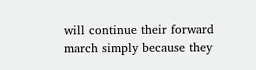will continue their forward march simply because they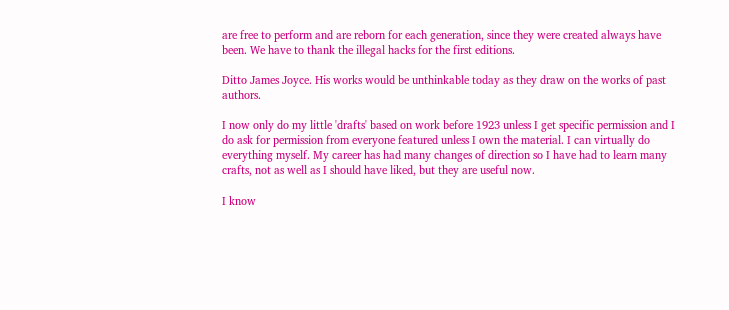are free to perform and are reborn for each generation, since they were created always have been. We have to thank the illegal hacks for the first editions.

Ditto James Joyce. His works would be unthinkable today as they draw on the works of past authors.

I now only do my little 'drafts' based on work before 1923 unless I get specific permission and I do ask for permission from everyone featured unless I own the material. I can virtually do everything myself. My career has had many changes of direction so I have had to learn many crafts, not as well as I should have liked, but they are useful now.

I know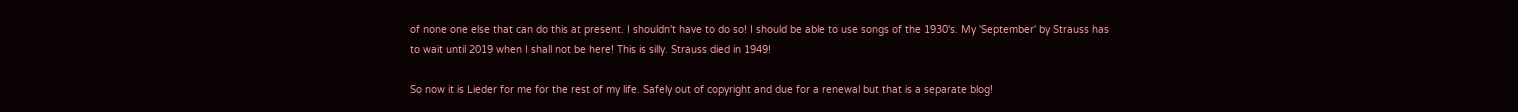of none one else that can do this at present. I shouldn't have to do so! I should be able to use songs of the 1930's. My 'September' by Strauss has to wait until 2019 when I shall not be here! This is silly. Strauss died in 1949!

So now it is Lieder for me for the rest of my life. Safely out of copyright and due for a renewal but that is a separate blog!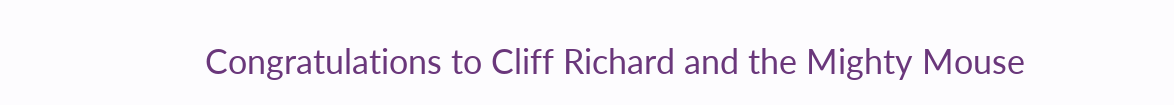Congratulations to Cliff Richard and the Mighty Mouse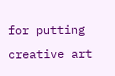for putting creative art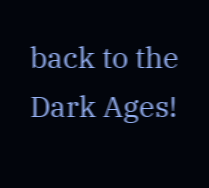back to the Dark Ages!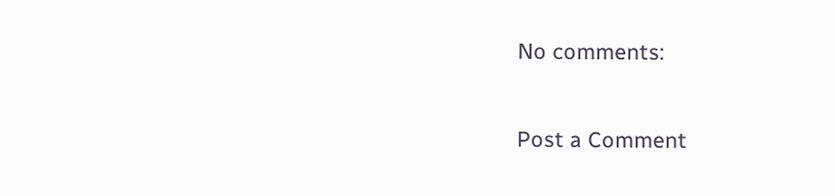No comments:

Post a Comment